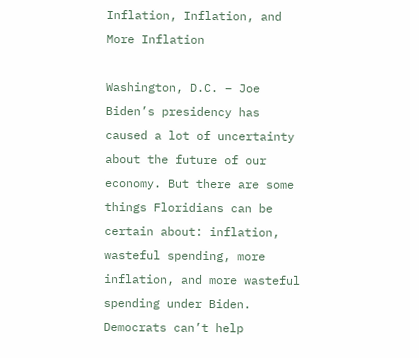Inflation, Inflation, and More Inflation

Washington, D.C. – Joe Biden’s presidency has caused a lot of uncertainty about the future of our economy. But there are some things Floridians can be certain about: inflation, wasteful spending, more inflation, and more wasteful spending under Biden. Democrats can’t help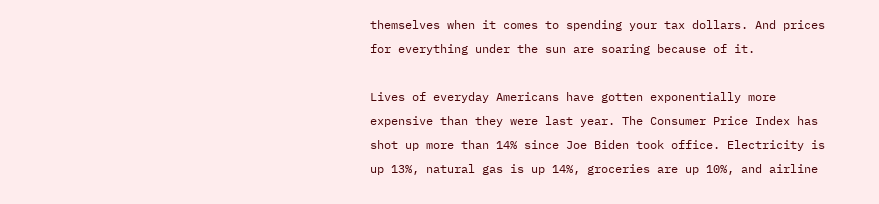themselves when it comes to spending your tax dollars. And prices for everything under the sun are soaring because of it.

Lives of everyday Americans have gotten exponentially more expensive than they were last year. The Consumer Price Index has shot up more than 14% since Joe Biden took office. Electricity is up 13%, natural gas is up 14%, groceries are up 10%, and airline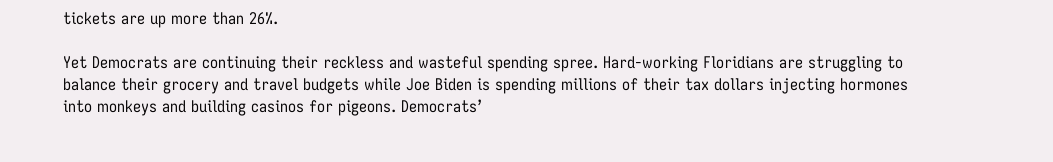tickets are up more than 26%.

Yet Democrats are continuing their reckless and wasteful spending spree. Hard-working Floridians are struggling to balance their grocery and travel budgets while Joe Biden is spending millions of their tax dollars injecting hormones into monkeys and building casinos for pigeons. Democrats’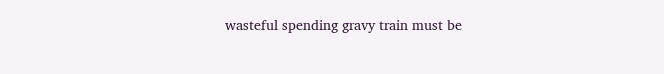wasteful spending gravy train must be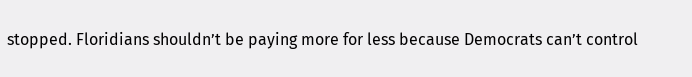stopped. Floridians shouldn’t be paying more for less because Democrats can’t control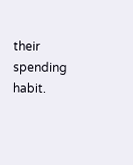their spending habit.